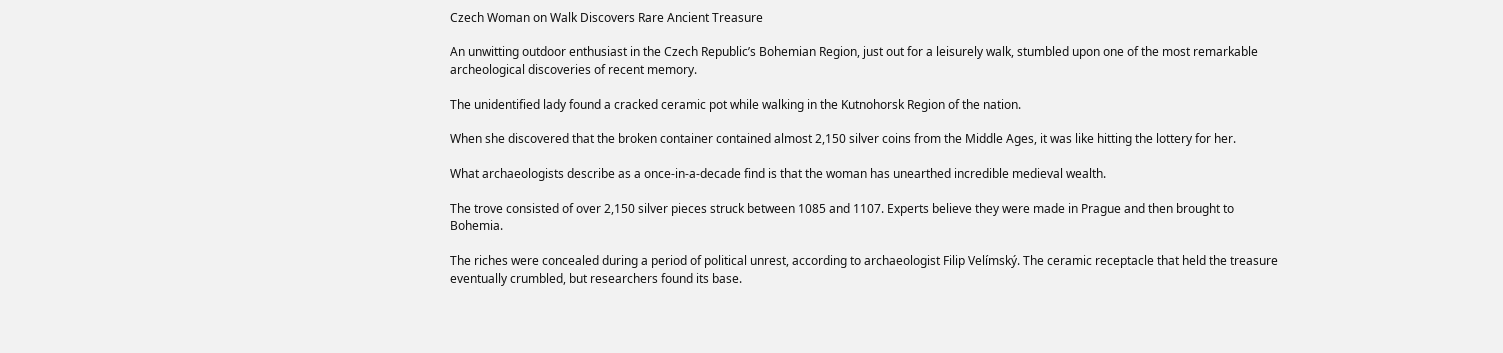Czech Woman on Walk Discovers Rare Ancient Treasure

An unwitting outdoor enthusiast in the Czech Republic’s Bohemian Region, just out for a leisurely walk, stumbled upon one of the most remarkable archeological discoveries of recent memory.

The unidentified lady found a cracked ceramic pot while walking in the Kutnohorsk Region of the nation.

When she discovered that the broken container contained almost 2,150 silver coins from the Middle Ages, it was like hitting the lottery for her.

What archaeologists describe as a once-in-a-decade find is that the woman has unearthed incredible medieval wealth.

The trove consisted of over 2,150 silver pieces struck between 1085 and 1107. Experts believe they were made in Prague and then brought to Bohemia.

The riches were concealed during a period of political unrest, according to archaeologist Filip Velímský. The ceramic receptacle that held the treasure eventually crumbled, but researchers found its base.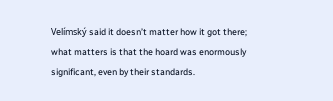Velímský said it doesn’t matter how it got there; what matters is that the hoard was enormously significant, even by their standards.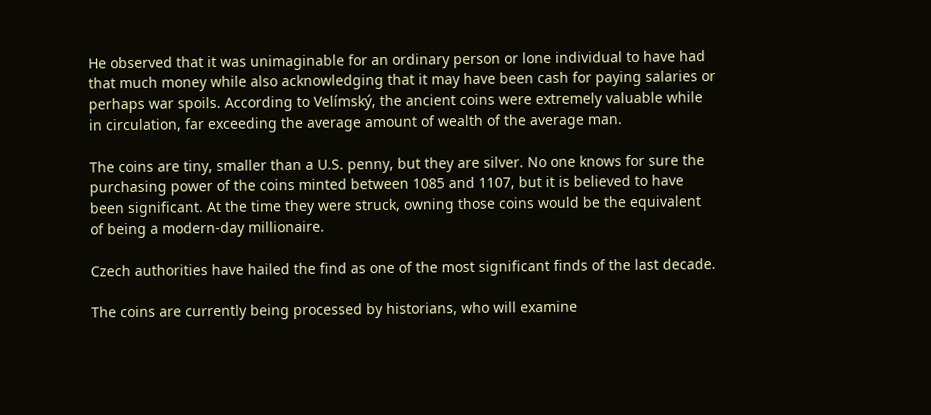He observed that it was unimaginable for an ordinary person or lone individual to have had that much money while also acknowledging that it may have been cash for paying salaries or perhaps war spoils. According to Velímský, the ancient coins were extremely valuable while in circulation, far exceeding the average amount of wealth of the average man.

The coins are tiny, smaller than a U.S. penny, but they are silver. No one knows for sure the purchasing power of the coins minted between 1085 and 1107, but it is believed to have been significant. At the time they were struck, owning those coins would be the equivalent of being a modern-day millionaire.

Czech authorities have hailed the find as one of the most significant finds of the last decade.

The coins are currently being processed by historians, who will examine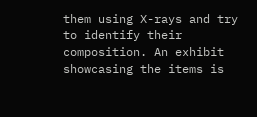them using X-rays and try to identify their composition. An exhibit showcasing the items is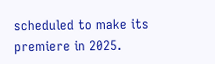scheduled to make its premiere in 2025.